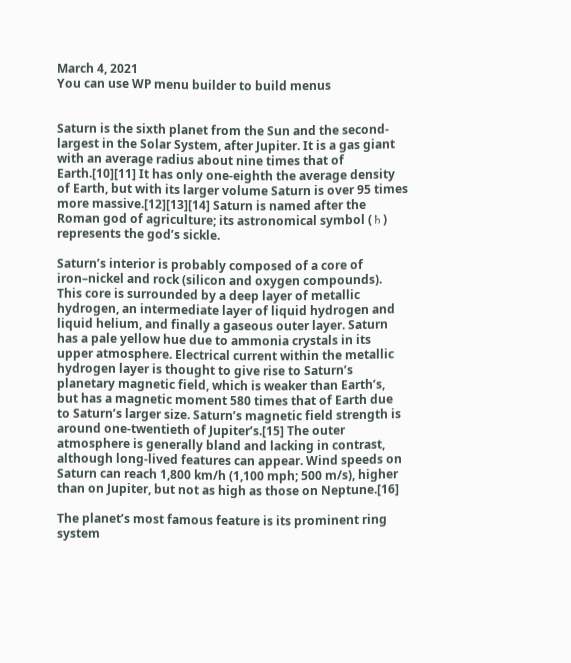March 4, 2021
You can use WP menu builder to build menus


Saturn is the sixth planet from the Sun and the second-largest in the Solar System, after Jupiter. It is a gas giant with an average radius about nine times that of Earth.[10][11] It has only one-eighth the average density of Earth, but with its larger volume Saturn is over 95 times more massive.[12][13][14] Saturn is named after the Roman god of agriculture; its astronomical symbol (♄) represents the god’s sickle.

Saturn’s interior is probably composed of a core of iron–nickel and rock (silicon and oxygen compounds). This core is surrounded by a deep layer of metallic hydrogen, an intermediate layer of liquid hydrogen and liquid helium, and finally a gaseous outer layer. Saturn has a pale yellow hue due to ammonia crystals in its upper atmosphere. Electrical current within the metallic hydrogen layer is thought to give rise to Saturn’s planetary magnetic field, which is weaker than Earth’s, but has a magnetic moment 580 times that of Earth due to Saturn’s larger size. Saturn’s magnetic field strength is around one-twentieth of Jupiter’s.[15] The outer atmosphere is generally bland and lacking in contrast, although long-lived features can appear. Wind speeds on Saturn can reach 1,800 km/h (1,100 mph; 500 m/s), higher than on Jupiter, but not as high as those on Neptune.[16]

The planet’s most famous feature is its prominent ring system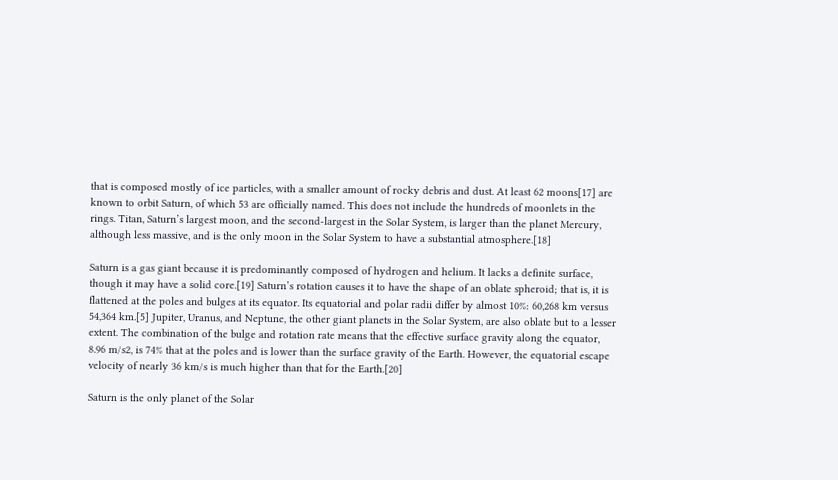that is composed mostly of ice particles, with a smaller amount of rocky debris and dust. At least 62 moons[17] are known to orbit Saturn, of which 53 are officially named. This does not include the hundreds of moonlets in the rings. Titan, Saturn’s largest moon, and the second-largest in the Solar System, is larger than the planet Mercury, although less massive, and is the only moon in the Solar System to have a substantial atmosphere.[18]

Saturn is a gas giant because it is predominantly composed of hydrogen and helium. It lacks a definite surface, though it may have a solid core.[19] Saturn’s rotation causes it to have the shape of an oblate spheroid; that is, it is flattened at the poles and bulges at its equator. Its equatorial and polar radii differ by almost 10%: 60,268 km versus 54,364 km.[5] Jupiter, Uranus, and Neptune, the other giant planets in the Solar System, are also oblate but to a lesser extent. The combination of the bulge and rotation rate means that the effective surface gravity along the equator, 8.96 m/s2, is 74% that at the poles and is lower than the surface gravity of the Earth. However, the equatorial escape velocity of nearly 36 km/s is much higher than that for the Earth.[20]

Saturn is the only planet of the Solar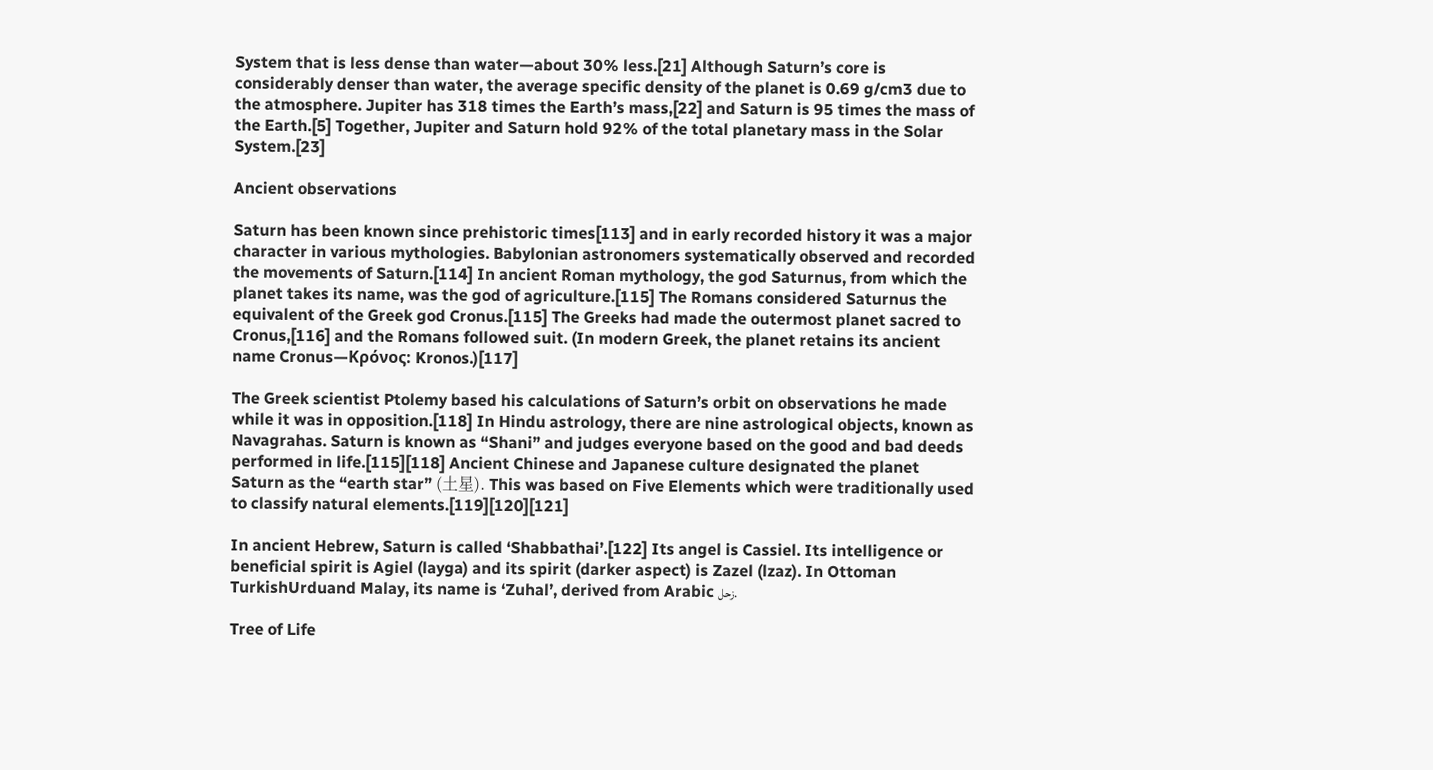System that is less dense than water—about 30% less.[21] Although Saturn’s core is considerably denser than water, the average specific density of the planet is 0.69 g/cm3 due to the atmosphere. Jupiter has 318 times the Earth’s mass,[22] and Saturn is 95 times the mass of the Earth.[5] Together, Jupiter and Saturn hold 92% of the total planetary mass in the Solar System.[23]

Ancient observations

Saturn has been known since prehistoric times[113] and in early recorded history it was a major character in various mythologies. Babylonian astronomers systematically observed and recorded the movements of Saturn.[114] In ancient Roman mythology, the god Saturnus, from which the planet takes its name, was the god of agriculture.[115] The Romans considered Saturnus the equivalent of the Greek god Cronus.[115] The Greeks had made the outermost planet sacred to Cronus,[116] and the Romans followed suit. (In modern Greek, the planet retains its ancient name Cronus—Κρόνος: Kronos.)[117]

The Greek scientist Ptolemy based his calculations of Saturn’s orbit on observations he made while it was in opposition.[118] In Hindu astrology, there are nine astrological objects, known as Navagrahas. Saturn is known as “Shani” and judges everyone based on the good and bad deeds performed in life.[115][118] Ancient Chinese and Japanese culture designated the planet Saturn as the “earth star” (土星). This was based on Five Elements which were traditionally used to classify natural elements.[119][120][121]

In ancient Hebrew, Saturn is called ‘Shabbathai’.[122] Its angel is Cassiel. Its intelligence or beneficial spirit is Agiel (layga) and its spirit (darker aspect) is Zazel (lzaz). In Ottoman TurkishUrduand Malay, its name is ‘Zuhal’, derived from Arabic زحل.

Tree of Life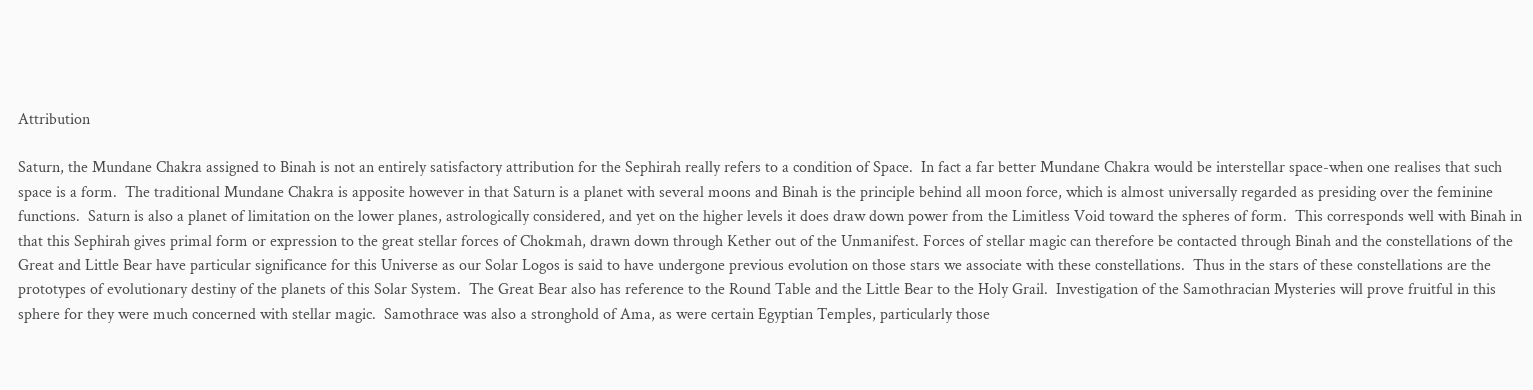Attribution

Saturn, the Mundane Chakra assigned to Binah is not an entirely satisfactory attribution for the Sephirah really refers to a condition of Space.  In fact a far better Mundane Chakra would be interstellar space-when one realises that such space is a form.  The traditional Mundane Chakra is apposite however in that Saturn is a planet with several moons and Binah is the principle behind all moon force, which is almost universally regarded as presiding over the feminine functions.  Saturn is also a planet of limitation on the lower planes, astrologically considered, and yet on the higher levels it does draw down power from the Limitless Void toward the spheres of form.  This corresponds well with Binah in that this Sephirah gives primal form or expression to the great stellar forces of Chokmah, drawn down through Kether out of the Unmanifest. Forces of stellar magic can therefore be contacted through Binah and the constellations of the Great and Little Bear have particular significance for this Universe as our Solar Logos is said to have undergone previous evolution on those stars we associate with these constellations.  Thus in the stars of these constellations are the prototypes of evolutionary destiny of the planets of this Solar System.  The Great Bear also has reference to the Round Table and the Little Bear to the Holy Grail.  Investigation of the Samothracian Mysteries will prove fruitful in this sphere for they were much concerned with stellar magic.  Samothrace was also a stronghold of Ama, as were certain Egyptian Temples, particularly those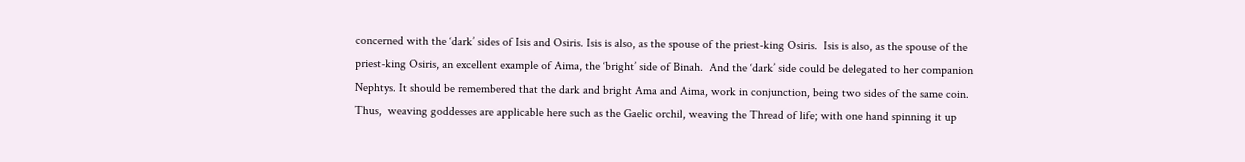concerned with the ‘dark’ sides of Isis and Osiris. Isis is also, as the spouse of the priest-king Osiris.  Isis is also, as the spouse of the priest-king Osiris, an excellent example of Aima, the ‘bright’ side of Binah.  And the ‘dark’ side could be delegated to her companion Nephtys. It should be remembered that the dark and bright Ama and Aima, work in conjunction, being two sides of the same coin.  Thus,  weaving goddesses are applicable here such as the Gaelic orchil, weaving the Thread of life; with one hand spinning it up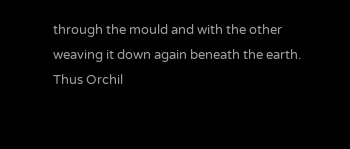through the mould and with the other weaving it down again beneath the earth.  Thus Orchil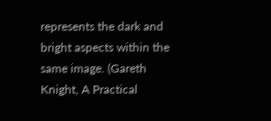represents the dark and bright aspects within the same image. (Gareth Knight, A Practical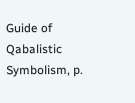Guide of Qabalistic Symbolism, p.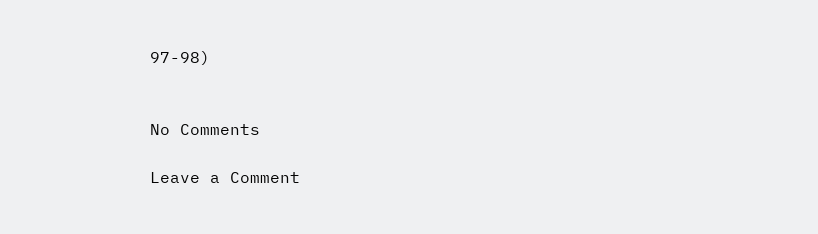97-98)


No Comments

Leave a Comment